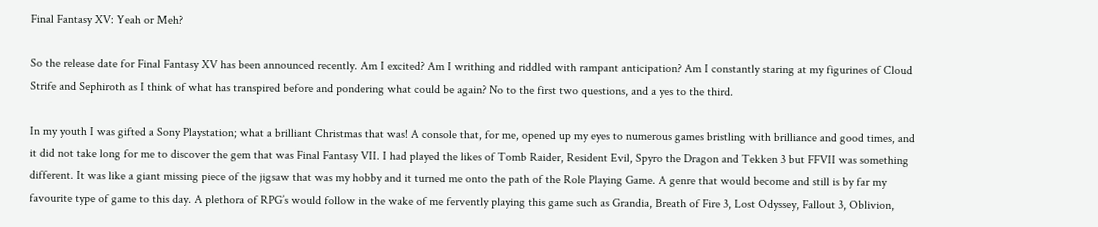Final Fantasy XV: Yeah or Meh?

So the release date for Final Fantasy XV has been announced recently. Am I excited? Am I writhing and riddled with rampant anticipation? Am I constantly staring at my figurines of Cloud Strife and Sephiroth as I think of what has transpired before and pondering what could be again? No to the first two questions, and a yes to the third.

In my youth I was gifted a Sony Playstation; what a brilliant Christmas that was! A console that, for me, opened up my eyes to numerous games bristling with brilliance and good times, and it did not take long for me to discover the gem that was Final Fantasy VII. I had played the likes of Tomb Raider, Resident Evil, Spyro the Dragon and Tekken 3 but FFVII was something different. It was like a giant missing piece of the jigsaw that was my hobby and it turned me onto the path of the Role Playing Game. A genre that would become and still is by far my favourite type of game to this day. A plethora of RPG’s would follow in the wake of me fervently playing this game such as Grandia, Breath of Fire 3, Lost Odyssey, Fallout 3, Oblivion,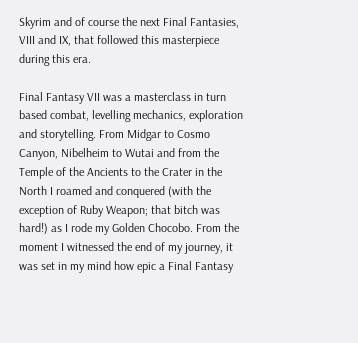Skyrim and of course the next Final Fantasies, VIII and IX, that followed this masterpiece during this era.

Final Fantasy VII was a masterclass in turn based combat, levelling mechanics, exploration and storytelling. From Midgar to Cosmo Canyon, Nibelheim to Wutai and from the Temple of the Ancients to the Crater in the North I roamed and conquered (with the exception of Ruby Weapon; that bitch was hard!) as I rode my Golden Chocobo. From the moment I witnessed the end of my journey, it was set in my mind how epic a Final Fantasy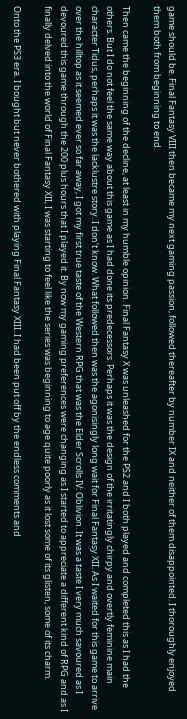game should be. Final Fantasy VIII then became my next gaming passion, followed thereafter by number IX and neither of them disappointed. I thoroughly enjoyed them both from beginning to end.

Then came the beginning of the decline, at least in my humble opinion. Final Fantasy X was unleashed for the PS2 and I both played and completed this as I had the others. But I do not feel the same way about this game as I had done its predecessors. Perhaps it was the design of the irritatingly chirpy and overtly feminine main character Tidus, perhaps it was the lacklustre story. I don’t know. What followed then was the agonisingly long wait for Final Fantasy XII. As I waited for this game to arrive over the hilltop as it seemed ever so far away, I got my first true taste of the Western RPG that was the Elder Scrolls IV: Oblivion. It was a taste I very much savoured as I devoured this game through the 200 plus hours that I played it. By now my gaming preferences were changing as I started to appreciate a different kind of RPG and as I finally delved into the world of Final Fantasy XII, I was starting to feel like the series was beginning to age quite poorly as it lost some of its glisten, some of its charm.

Onto the PS3 era. I bought but never bothered with playing Final Fantasy XIII. I had been put off by the endless comments and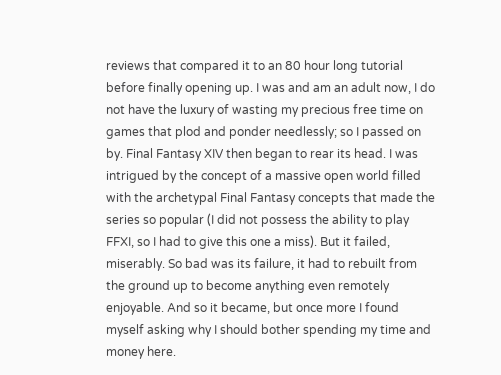reviews that compared it to an 80 hour long tutorial before finally opening up. I was and am an adult now, I do not have the luxury of wasting my precious free time on games that plod and ponder needlessly; so I passed on by. Final Fantasy XIV then began to rear its head. I was intrigued by the concept of a massive open world filled with the archetypal Final Fantasy concepts that made the series so popular (I did not possess the ability to play FFXI, so I had to give this one a miss). But it failed, miserably. So bad was its failure, it had to rebuilt from the ground up to become anything even remotely enjoyable. And so it became, but once more I found myself asking why I should bother spending my time and money here.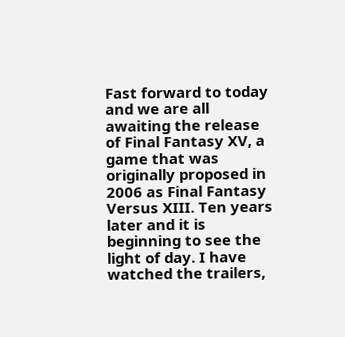Fast forward to today and we are all awaiting the release of Final Fantasy XV, a game that was originally proposed in 2006 as Final Fantasy Versus XIII. Ten years later and it is beginning to see the light of day. I have watched the trailers,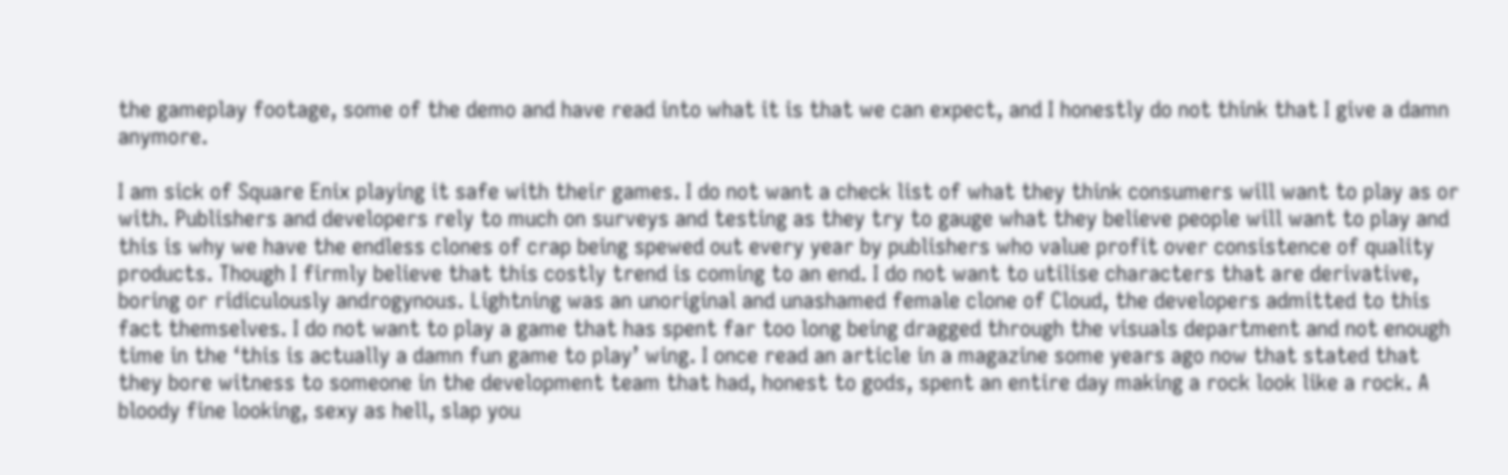the gameplay footage, some of the demo and have read into what it is that we can expect, and I honestly do not think that I give a damn anymore.

I am sick of Square Enix playing it safe with their games. I do not want a check list of what they think consumers will want to play as or with. Publishers and developers rely to much on surveys and testing as they try to gauge what they believe people will want to play and this is why we have the endless clones of crap being spewed out every year by publishers who value profit over consistence of quality products. Though I firmly believe that this costly trend is coming to an end. I do not want to utilise characters that are derivative, boring or ridiculously androgynous. Lightning was an unoriginal and unashamed female clone of Cloud, the developers admitted to this fact themselves. I do not want to play a game that has spent far too long being dragged through the visuals department and not enough time in the ‘this is actually a damn fun game to play’ wing. I once read an article in a magazine some years ago now that stated that they bore witness to someone in the development team that had, honest to gods, spent an entire day making a rock look like a rock. A bloody fine looking, sexy as hell, slap you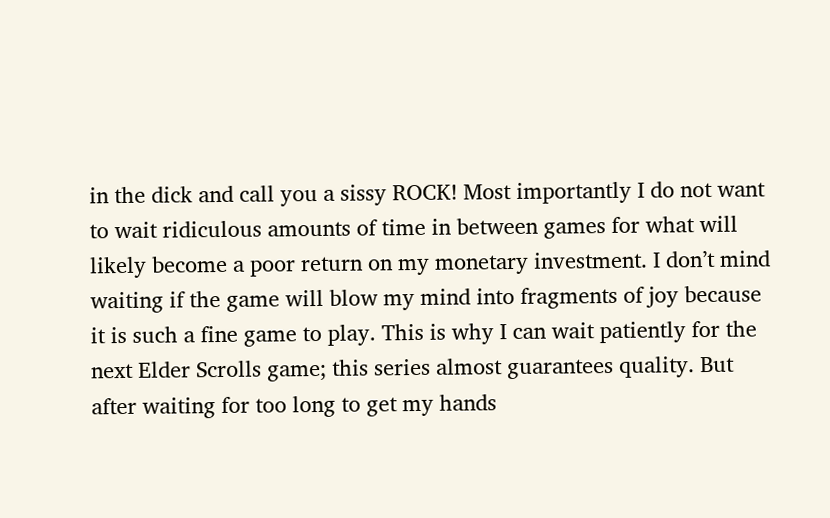in the dick and call you a sissy ROCK! Most importantly I do not want to wait ridiculous amounts of time in between games for what will likely become a poor return on my monetary investment. I don’t mind waiting if the game will blow my mind into fragments of joy because it is such a fine game to play. This is why I can wait patiently for the next Elder Scrolls game; this series almost guarantees quality. But after waiting for too long to get my hands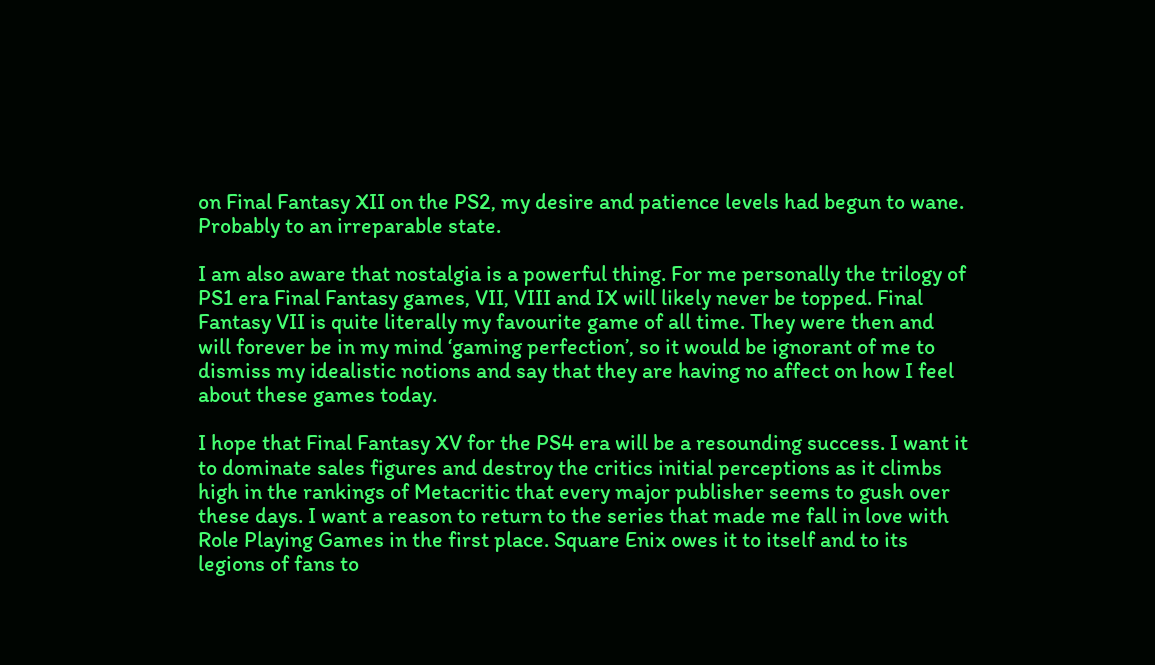on Final Fantasy XII on the PS2, my desire and patience levels had begun to wane. Probably to an irreparable state.

I am also aware that nostalgia is a powerful thing. For me personally the trilogy of PS1 era Final Fantasy games, VII, VIII and IX will likely never be topped. Final Fantasy VII is quite literally my favourite game of all time. They were then and will forever be in my mind ‘gaming perfection’, so it would be ignorant of me to dismiss my idealistic notions and say that they are having no affect on how I feel about these games today.

I hope that Final Fantasy XV for the PS4 era will be a resounding success. I want it to dominate sales figures and destroy the critics initial perceptions as it climbs high in the rankings of Metacritic that every major publisher seems to gush over these days. I want a reason to return to the series that made me fall in love with Role Playing Games in the first place. Square Enix owes it to itself and to its legions of fans to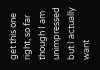get this one right, so far though I am unimpressed but I actually want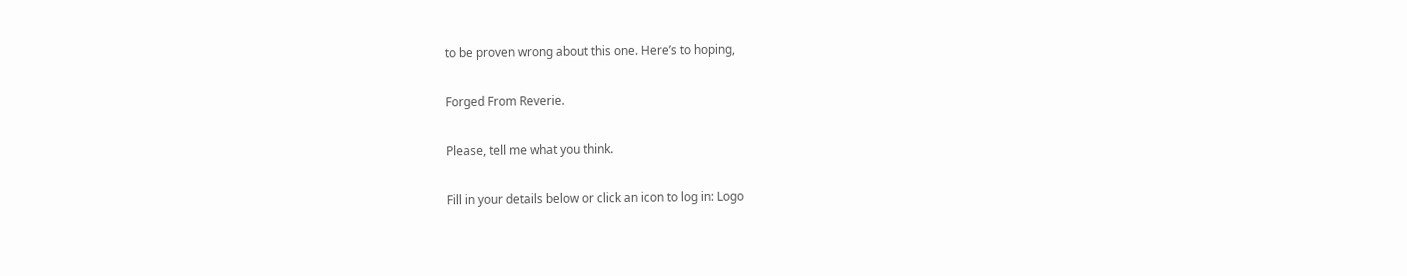to be proven wrong about this one. Here’s to hoping,

Forged From Reverie.

Please, tell me what you think.

Fill in your details below or click an icon to log in: Logo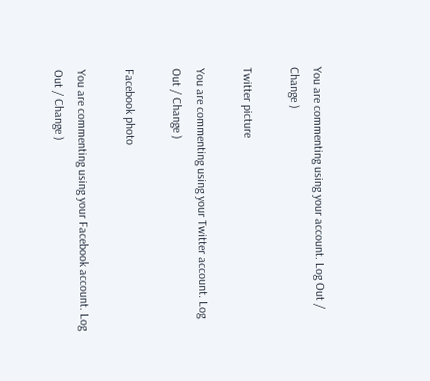You are commenting using your account. Log Out / Change )

Twitter picture

You are commenting using your Twitter account. Log Out / Change )

Facebook photo

You are commenting using your Facebook account. Log Out / Change )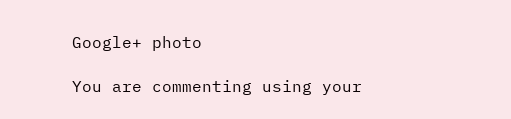Google+ photo

You are commenting using your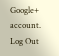Google+ account. Log Out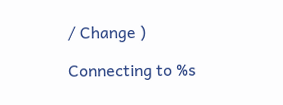/ Change )

Connecting to %s